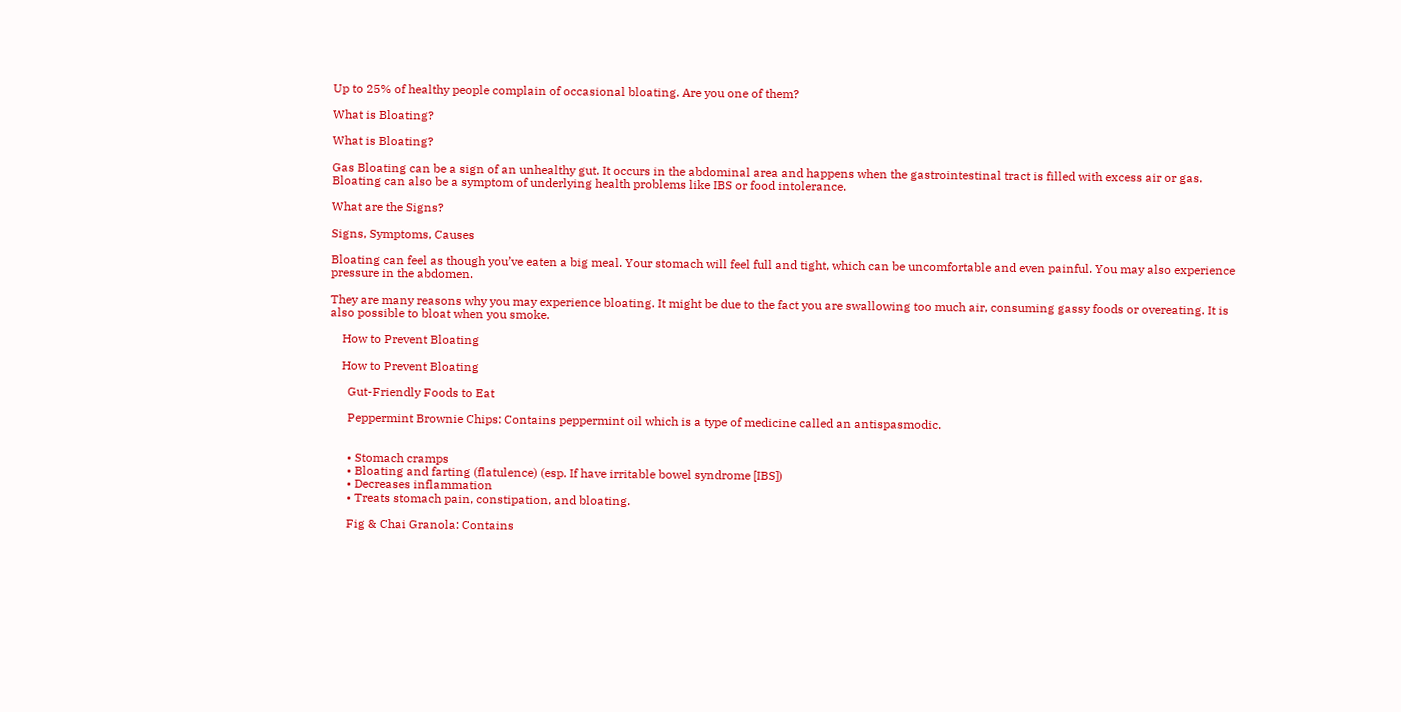Up to 25% of healthy people complain of occasional bloating. Are you one of them?

What is Bloating?

What is Bloating?

Gas Bloating can be a sign of an unhealthy gut. It occurs in the abdominal area and happens when the gastrointestinal tract is filled with excess air or gas. Bloating can also be a symptom of underlying health problems like IBS or food intolerance.

What are the Signs?

Signs, Symptoms, Causes

Bloating can feel as though you’ve eaten a big meal. Your stomach will feel full and tight, which can be uncomfortable and even painful. You may also experience pressure in the abdomen.

They are many reasons why you may experience bloating. It might be due to the fact you are swallowing too much air, consuming gassy foods or overeating. It is also possible to bloat when you smoke.

    How to Prevent Bloating

    How to Prevent Bloating

      Gut-Friendly Foods to Eat

      Peppermint Brownie Chips: Contains peppermint oil which is a type of medicine called an antispasmodic.


      • Stomach cramps
      • Bloating and farting (flatulence) (esp. If have irritable bowel syndrome [IBS])
      • Decreases inflammation
      • Treats stomach pain, constipation, and bloating.

      Fig & Chai Granola: Contains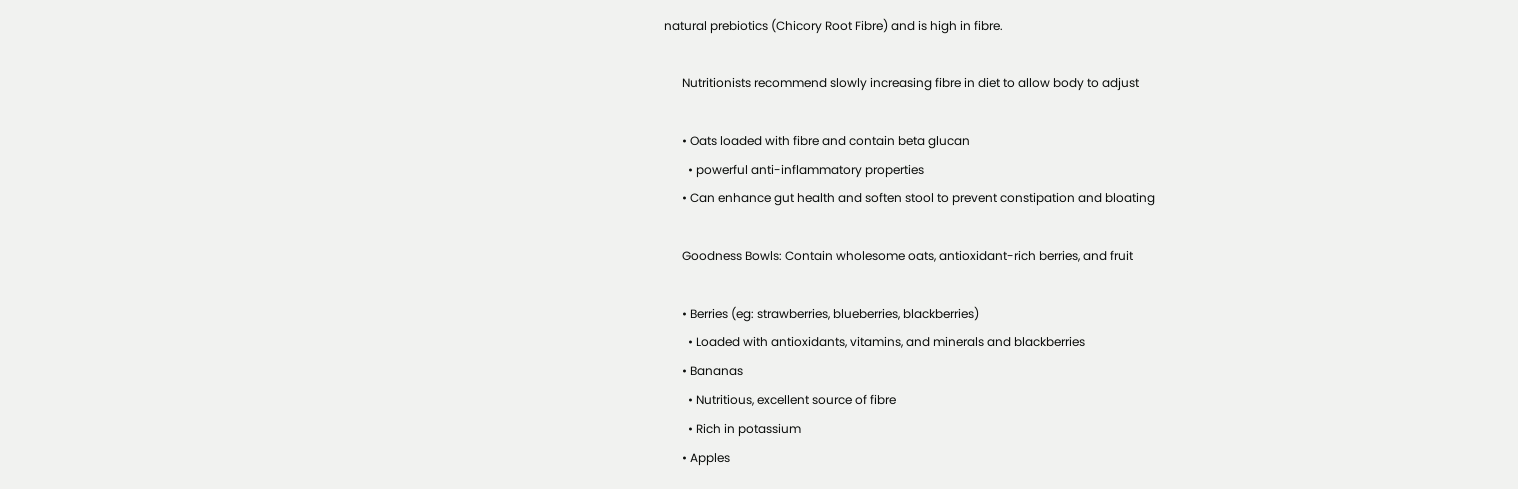natural prebiotics (Chicory Root Fibre) and is high in fibre.

      Nutritionists recommend slowly increasing fibre in diet to allow body to adjust

      • Oats loaded with fibre and contain beta glucan
        • powerful anti-inflammatory properties
      • Can enhance gut health and soften stool to prevent constipation and bloating

      Goodness Bowls: Contain wholesome oats, antioxidant-rich berries, and fruit

      • Berries (eg: strawberries, blueberries, blackberries)
        • Loaded with antioxidants, vitamins, and minerals and blackberries
      • Bananas
        • Nutritious, excellent source of fibre
        • Rich in potassium
      • Apples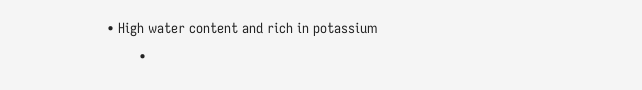• High water content and rich in potassium
        •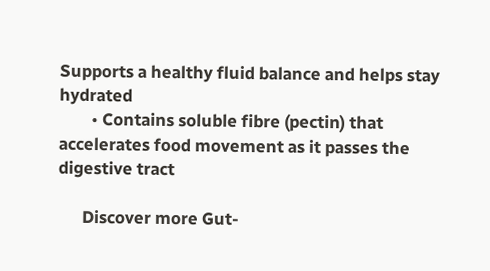Supports a healthy fluid balance and helps stay hydrated
        • Contains soluble fibre (pectin) that accelerates food movement as it passes the digestive tract

      Discover more Gut-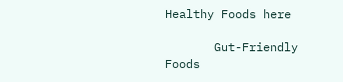Healthy Foods here

       Gut-Friendly Foods